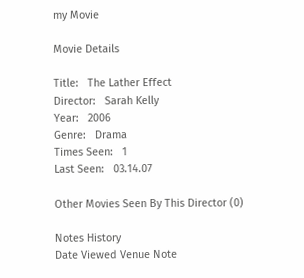my Movie

Movie Details

Title:   The Lather Effect
Director:   Sarah Kelly
Year:   2006
Genre:   Drama
Times Seen:   1
Last Seen:   03.14.07

Other Movies Seen By This Director (0)

Notes History
Date Viewed Venue Note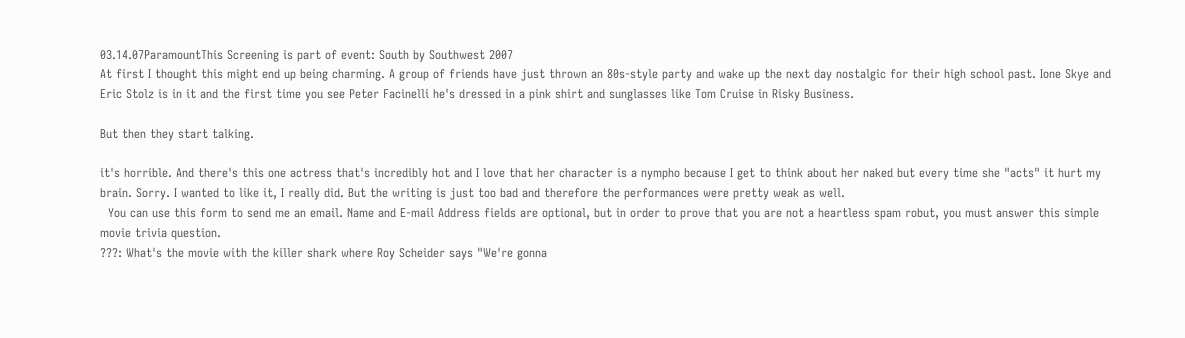03.14.07ParamountThis Screening is part of event: South by Southwest 2007
At first I thought this might end up being charming. A group of friends have just thrown an 80s-style party and wake up the next day nostalgic for their high school past. Ione Skye and Eric Stolz is in it and the first time you see Peter Facinelli he's dressed in a pink shirt and sunglasses like Tom Cruise in Risky Business.

But then they start talking.

it's horrible. And there's this one actress that's incredibly hot and I love that her character is a nympho because I get to think about her naked but every time she "acts" it hurt my brain. Sorry. I wanted to like it, I really did. But the writing is just too bad and therefore the performances were pretty weak as well.
  You can use this form to send me an email. Name and E-mail Address fields are optional, but in order to prove that you are not a heartless spam robut, you must answer this simple movie trivia question.
???: What's the movie with the killer shark where Roy Scheider says "We're gonna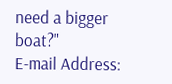need a bigger boat?"
E-mail Address: